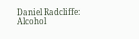Daniel Radcliffe: Alcohol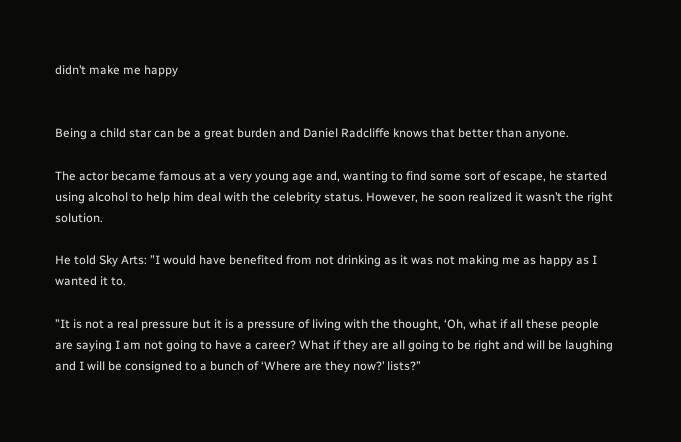didn’t make me happy


Being a child star can be a great burden and Daniel Radcliffe knows that better than anyone.

The actor became famous at a very young age and, wanting to find some sort of escape, he started using alcohol to help him deal with the celebrity status. However, he soon realized it wasn’t the right solution.

He told Sky Arts: ”I would have benefited from not drinking as it was not making me as happy as I wanted it to.

”It is not a real pressure but it is a pressure of living with the thought, ‘Oh, what if all these people are saying I am not going to have a career? What if they are all going to be right and will be laughing and I will be consigned to a bunch of ‘Where are they now?’ lists?”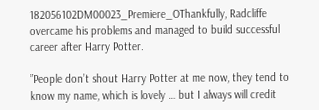182056102DM00023_Premiere_OThankfully, Radcliffe overcame his problems and managed to build successful career after Harry Potter.

”People don’t shout Harry Potter at me now, they tend to know my name, which is lovely … but I always will credit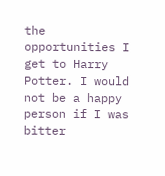the opportunities I get to Harry Potter. I would not be a happy person if I was bitter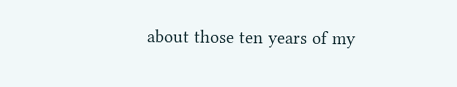about those ten years of my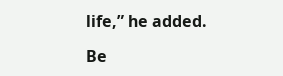life,” he added.

Be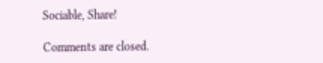Sociable, Share!

Comments are closed.